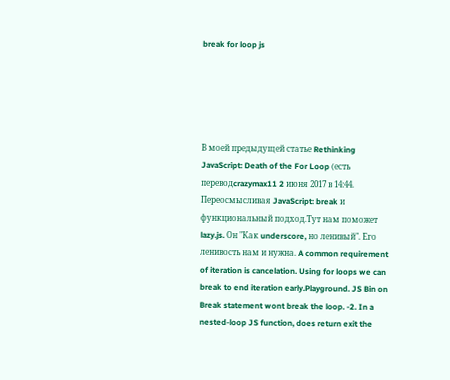break for loop js





В моей предыдущей статье Rethinking JavaScript: Death of the For Loop (есть переводcrazymax11 2 июня 2017 в 14:44. Переосмысливая JavaScript: break и функциональный подход.Тут нам поможет lazy.js. Он "Как underscore, но ленивый". Его ленивость нам и нужна. A common requirement of iteration is cancelation. Using for loops we can break to end iteration early.Playground. JS Bin on Break statement wont break the loop. -2. In a nested-loop JS function, does return exit the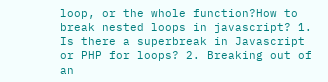loop, or the whole function?How to break nested loops in javascript? 1. Is there a superbreak in Javascript or PHP for loops? 2. Breaking out of an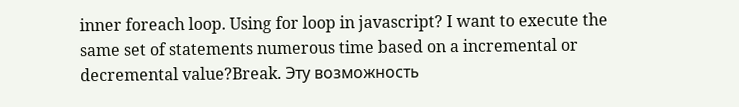inner foreach loop. Using for loop in javascript? I want to execute the same set of statements numerous time based on a incremental or decremental value?Break. Эту возможность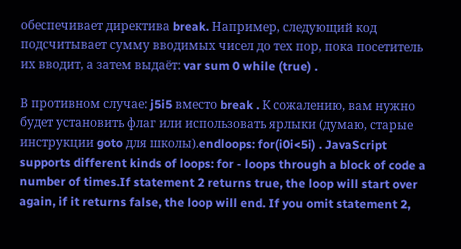обеспечивает директива break. Например, следующий код подсчитывает сумму вводимых чисел до тех пор, пока посетитель их вводит, а затем выдаёт: var sum 0 while (true) .

В противном случае: j5i5 вместо break . К сожалению, вам нужно будет установить флаг или использовать ярлыки (думаю, старые инструкции goto для школы).endloops: for(i0i<5i) . JavaScript supports different kinds of loops: for - loops through a block of code a number of times.If statement 2 returns true, the loop will start over again, if it returns false, the loop will end. If you omit statement 2,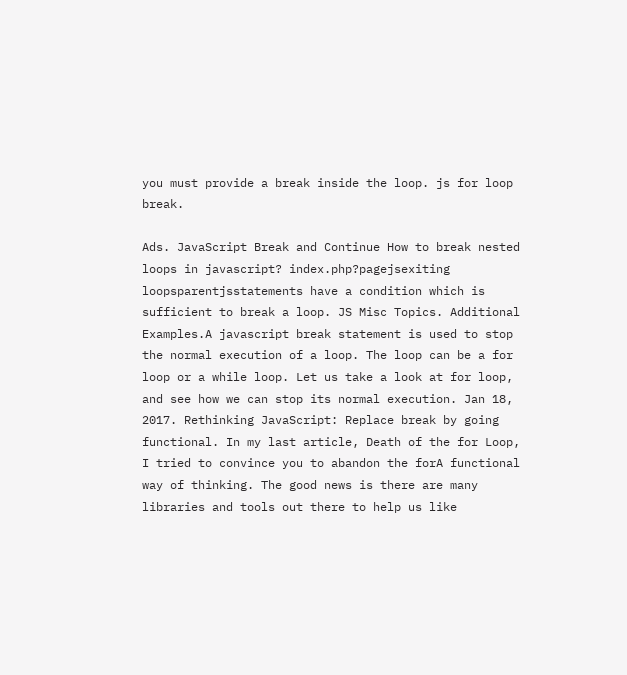you must provide a break inside the loop. js for loop break.

Ads. JavaScript Break and Continue How to break nested loops in javascript? index.php?pagejsexiting loopsparentjsstatements have a condition which is sufficient to break a loop. JS Misc Topics. Additional Examples.A javascript break statement is used to stop the normal execution of a loop. The loop can be a for loop or a while loop. Let us take a look at for loop, and see how we can stop its normal execution. Jan 18, 2017. Rethinking JavaScript: Replace break by going functional. In my last article, Death of the for Loop, I tried to convince you to abandon the forA functional way of thinking. The good news is there are many libraries and tools out there to help us like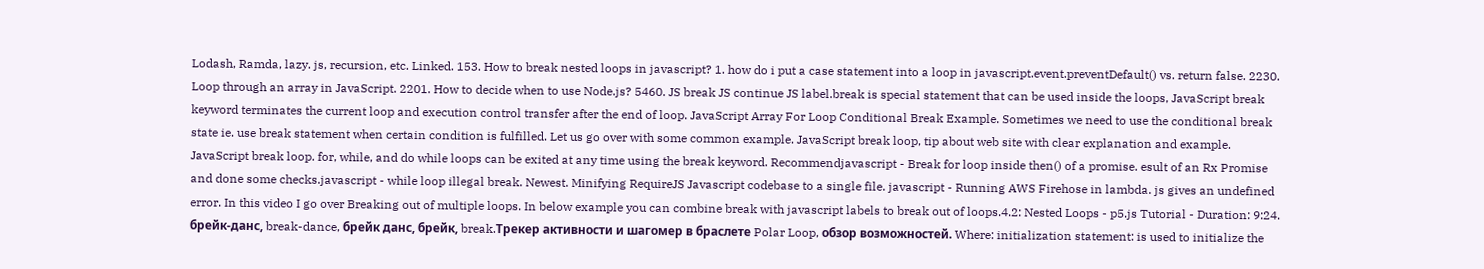Lodash, Ramda, lazy. js, recursion, etc. Linked. 153. How to break nested loops in javascript? 1. how do i put a case statement into a loop in javascript.event.preventDefault() vs. return false. 2230. Loop through an array in JavaScript. 2201. How to decide when to use Node.js? 5460. JS break JS continue JS label.break is special statement that can be used inside the loops, JavaScript break keyword terminates the current loop and execution control transfer after the end of loop. JavaScript Array For Loop Conditional Break Example. Sometimes we need to use the conditional break state ie. use break statement when certain condition is fulfilled. Let us go over with some common example. JavaScript break loop, tip about web site with clear explanation and example. JavaScript break loop. for, while, and do while loops can be exited at any time using the break keyword. Recommendjavascript - Break for loop inside then() of a promise. esult of an Rx Promise and done some checks.javascript - while loop illegal break. Newest. Minifying RequireJS Javascript codebase to a single file. javascript - Running AWS Firehose in lambda. js gives an undefined error. In this video I go over Breaking out of multiple loops. In below example you can combine break with javascript labels to break out of loops.4.2: Nested Loops - p5.js Tutorial - Duration: 9:24. брейк-данс, break-dance, брейк данс, брейк, break.Трекер активности и шагомер в браслете Polar Loop, обзор возможностей. Where: initialization statement: is used to initialize the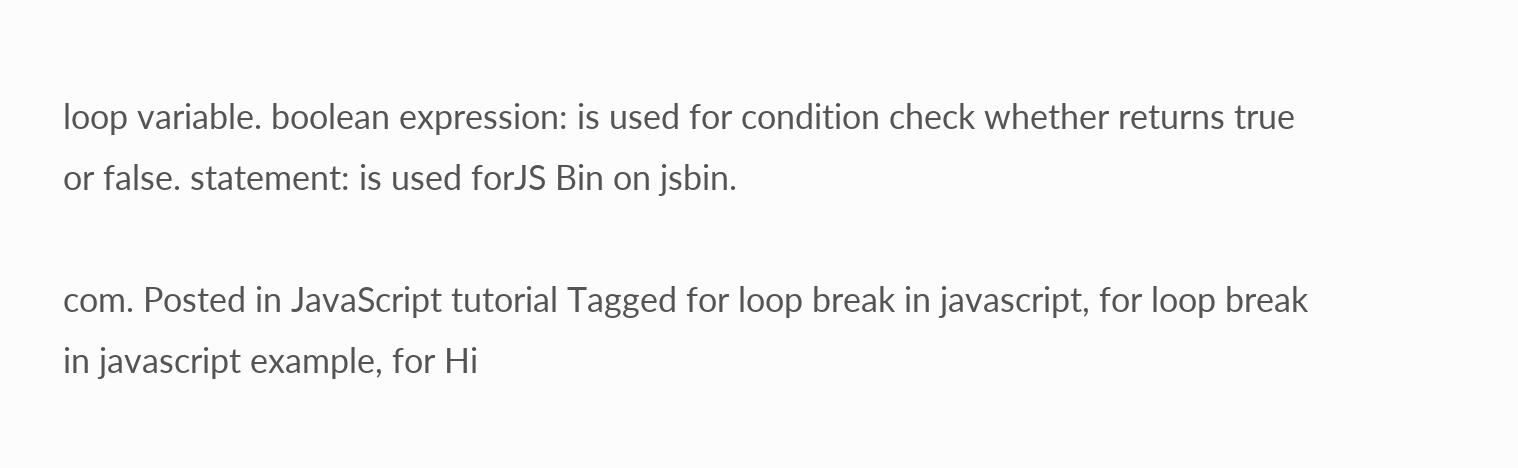loop variable. boolean expression: is used for condition check whether returns true or false. statement: is used forJS Bin on jsbin.

com. Posted in JavaScript tutorial Tagged for loop break in javascript, for loop break in javascript example, for Hi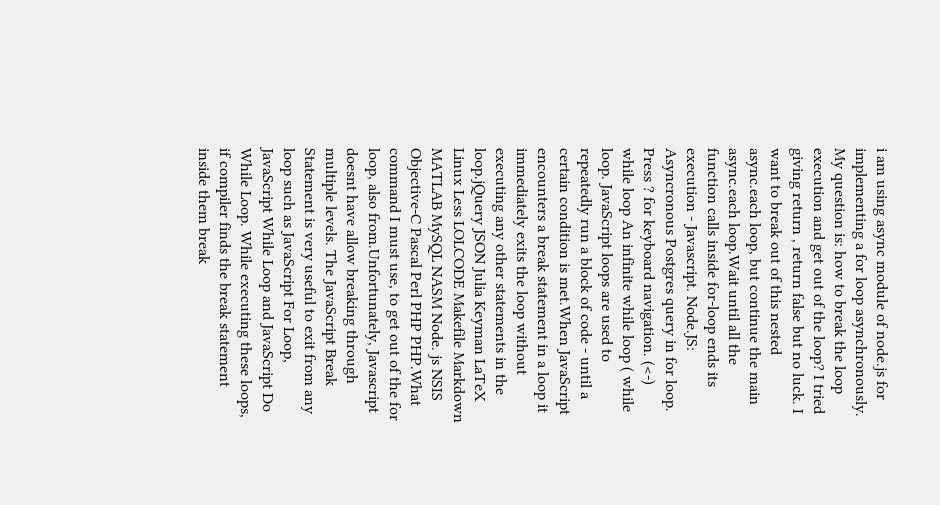i am using async module of node.js for implementing a for loop asynchronously. My question is: how to break the loop execution and get out of the loop? I tried giving return , return false but no luck. I want to break out of this nested async.each loop, but continue the main async.each loop.Wait until all the function calls inside for-loop ends its execution - Javascript. Node.JS: Asyncronous Postgres query in for loop. Press ? for keyboard navigation. (<-) while loop An infinite while loop ( while loop. JavaScript loops are used to repeatedly run a block of code - until a certain condition is met.When JavaScript encounters a break statement in a loop it immediately exits the loop without executing any other statements in the loop.jQuery JSON Julia Keyman LaTeX Linux Less LOLCODE Makefile Markdown MATLAB MySQL NASM Node. js NSIS Objective-C Pascal Perl PHP PHP.What command I must use, to get out of the for loop, also from.Unfortunately, Javascript doesnt have allow breaking through multiple levels. The JavaScript Break Statement is very useful to exit from any loop such as JavaScript For Loop, JavaScript While Loop and JavaScript Do While Loop. While executing these loops, if compiler finds the break statement inside them break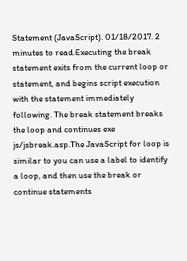Statement (JavaScript). 01/18/2017. 2 minutes to read.Executing the break statement exits from the current loop or statement, and begins script execution with the statement immediately following. The break statement breaks the loop and continues exe js/jsbreak.asp.The JavaScript for loop is similar to you can use a label to identify a loop, and then use the break or continue statements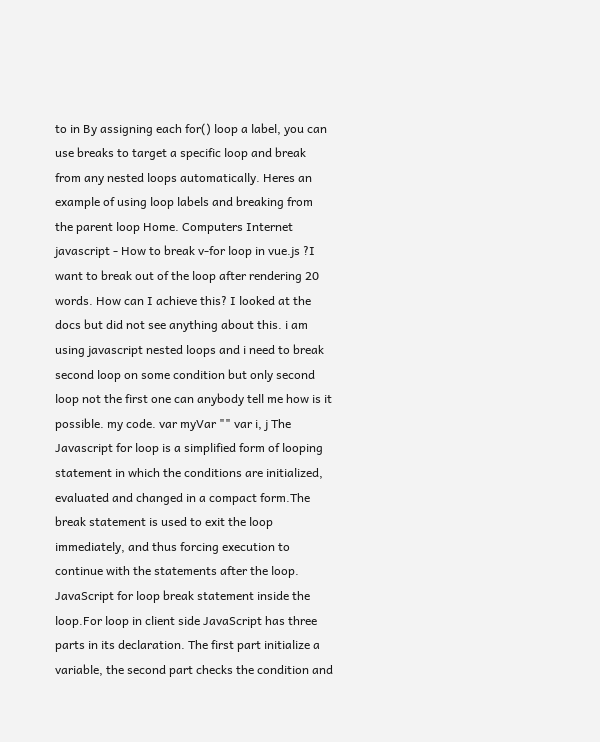to in By assigning each for() loop a label, you can use breaks to target a specific loop and break from any nested loops automatically. Heres an example of using loop labels and breaking from the parent loop Home. Computers Internet javascript - How to break v-for loop in vue.js ?I want to break out of the loop after rendering 20 words. How can I achieve this? I looked at the docs but did not see anything about this. i am using javascript nested loops and i need to break second loop on some condition but only second loop not the first one can anybody tell me how is it possible. my code. var myVar "" var i, j The Javascript for loop is a simplified form of looping statement in which the conditions are initialized, evaluated and changed in a compact form.The break statement is used to exit the loop immediately, and thus forcing execution to continue with the statements after the loop. JavaScript for loop break statement inside the loop.For loop in client side JavaScript has three parts in its declaration. The first part initialize a variable, the second part checks the condition and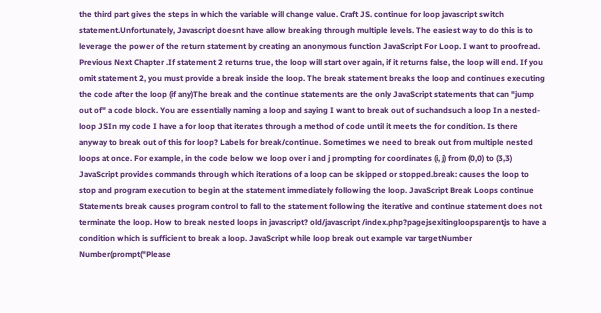the third part gives the steps in which the variable will change value. Craft JS. continue for loop javascript switch statement.Unfortunately, Javascript doesnt have allow breaking through multiple levels. The easiest way to do this is to leverage the power of the return statement by creating an anonymous function JavaScript For Loop. I want to proofread. Previous Next Chapter .If statement 2 returns true, the loop will start over again, if it returns false, the loop will end. If you omit statement 2, you must provide a break inside the loop. The break statement breaks the loop and continues executing the code after the loop (if any)The break and the continue statements are the only JavaScript statements that can "jump out of" a code block. You are essentially naming a loop and saying I want to break out of suchandsuch a loop In a nested-loop JSIn my code I have a for loop that iterates through a method of code until it meets the for condition. Is there anyway to break out of this for loop? Labels for break/continue. Sometimes we need to break out from multiple nested loops at once. For example, in the code below we loop over i and j prompting for coordinates (i, j) from (0,0) to (3,3) JavaScript provides commands through which iterations of a loop can be skipped or stopped.break: causes the loop to stop and program execution to begin at the statement immediately following the loop. JavaScript Break Loops continue Statements break causes program control to fall to the statement following the iterative and continue statement does not terminate the loop. How to break nested loops in javascript? old/javascript /index.php?pagejsexitingloopsparentjs to have a condition which is sufficient to break a loop. JavaScript while loop break out example var targetNumber Number(prompt("Please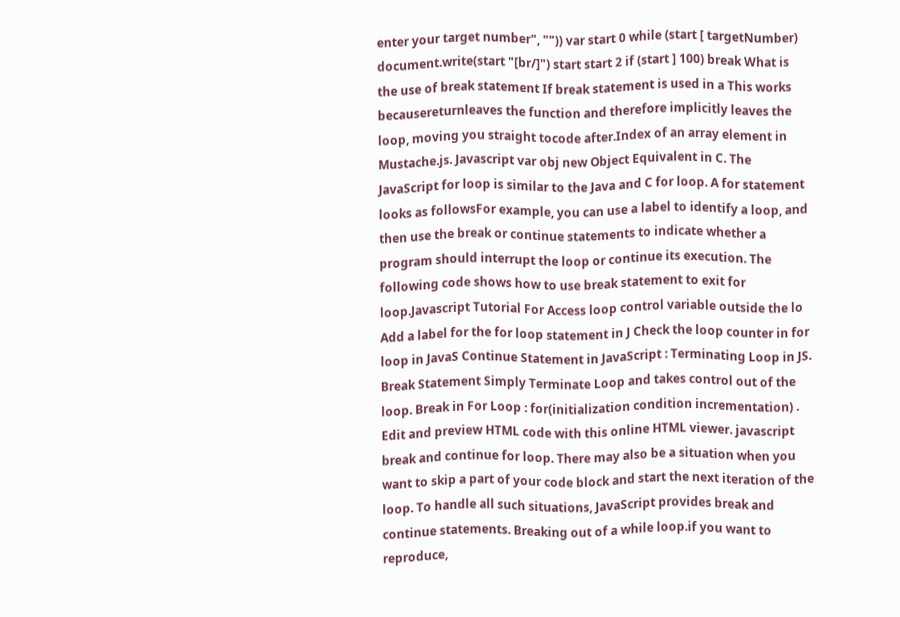enter your target number", "")) var start 0 while (start [ targetNumber) document.write(start "[br/]") start start 2 if (start ] 100) break What is the use of break statement If break statement is used in a This works becausereturnleaves the function and therefore implicitly leaves the loop, moving you straight tocode after.Index of an array element in Mustache.js. Javascript var obj new Object Equivalent in C. The JavaScript for loop is similar to the Java and C for loop. A for statement looks as followsFor example, you can use a label to identify a loop, and then use the break or continue statements to indicate whether a program should interrupt the loop or continue its execution. The following code shows how to use break statement to exit for loop.Javascript Tutorial For Access loop control variable outside the lo Add a label for the for loop statement in J Check the loop counter in for loop in JavaS Continue Statement in JavaScript : Terminating Loop in JS. Break Statement Simply Terminate Loop and takes control out of the loop. Break in For Loop : for(initialization condition incrementation) . Edit and preview HTML code with this online HTML viewer. javascript break and continue for loop. There may also be a situation when you want to skip a part of your code block and start the next iteration of the loop. To handle all such situations, JavaScript provides break and continue statements. Breaking out of a while loop.if you want to reproduce,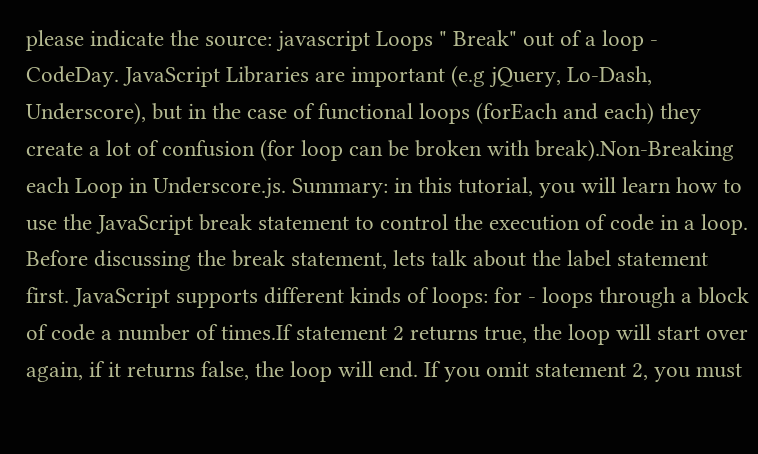please indicate the source: javascript Loops " Break" out of a loop - CodeDay. JavaScript Libraries are important (e.g jQuery, Lo-Dash, Underscore), but in the case of functional loops (forEach and each) they create a lot of confusion (for loop can be broken with break).Non-Breaking each Loop in Underscore.js. Summary: in this tutorial, you will learn how to use the JavaScript break statement to control the execution of code in a loop. Before discussing the break statement, lets talk about the label statement first. JavaScript supports different kinds of loops: for - loops through a block of code a number of times.If statement 2 returns true, the loop will start over again, if it returns false, the loop will end. If you omit statement 2, you must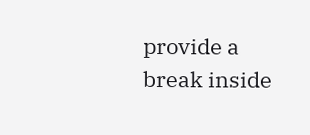provide a break inside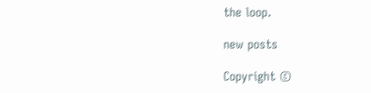the loop.

new posts

Copyright ©